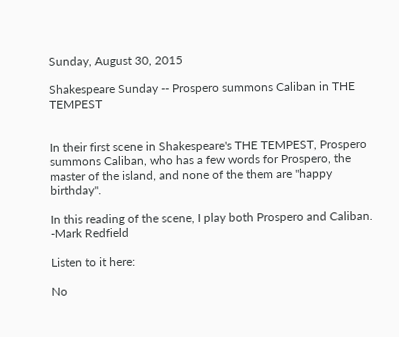Sunday, August 30, 2015

Shakespeare Sunday -- Prospero summons Caliban in THE TEMPEST


In their first scene in Shakespeare's THE TEMPEST, Prospero summons Caliban, who has a few words for Prospero, the master of the island, and none of the them are "happy birthday".

In this reading of the scene, I play both Prospero and Caliban.
-Mark Redfield

Listen to it here:

No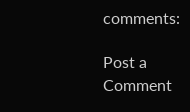comments:

Post a Comment